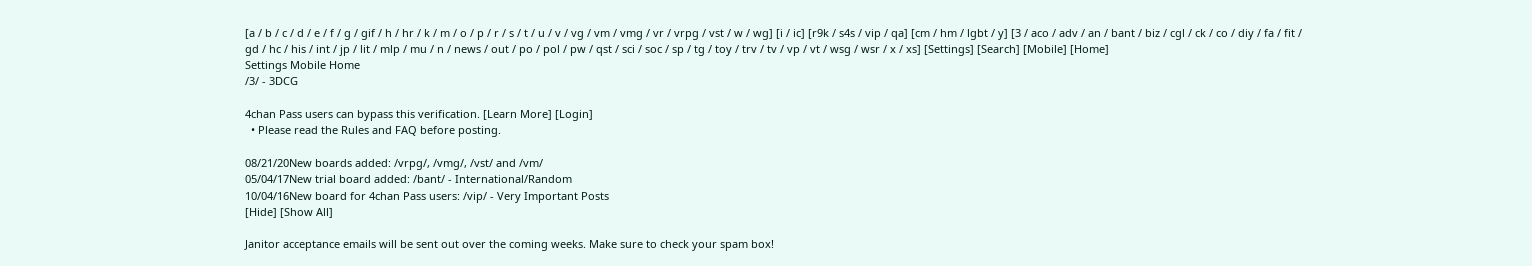[a / b / c / d / e / f / g / gif / h / hr / k / m / o / p / r / s / t / u / v / vg / vm / vmg / vr / vrpg / vst / w / wg] [i / ic] [r9k / s4s / vip / qa] [cm / hm / lgbt / y] [3 / aco / adv / an / bant / biz / cgl / ck / co / diy / fa / fit / gd / hc / his / int / jp / lit / mlp / mu / n / news / out / po / pol / pw / qst / sci / soc / sp / tg / toy / trv / tv / vp / vt / wsg / wsr / x / xs] [Settings] [Search] [Mobile] [Home]
Settings Mobile Home
/3/ - 3DCG

4chan Pass users can bypass this verification. [Learn More] [Login]
  • Please read the Rules and FAQ before posting.

08/21/20New boards added: /vrpg/, /vmg/, /vst/ and /vm/
05/04/17New trial board added: /bant/ - International/Random
10/04/16New board for 4chan Pass users: /vip/ - Very Important Posts
[Hide] [Show All]

Janitor acceptance emails will be sent out over the coming weeks. Make sure to check your spam box!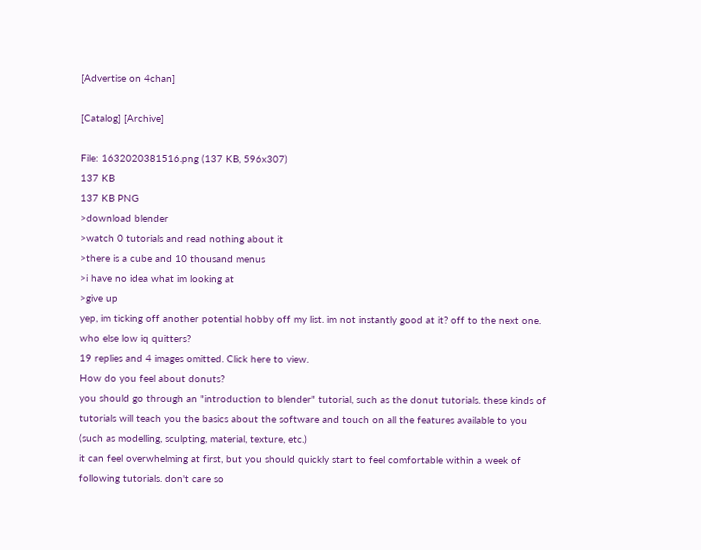[Advertise on 4chan]

[Catalog] [Archive]

File: 1632020381516.png (137 KB, 596x307)
137 KB
137 KB PNG
>download blender
>watch 0 tutorials and read nothing about it
>there is a cube and 10 thousand menus
>i have no idea what im looking at
>give up
yep, im ticking off another potential hobby off my list. im not instantly good at it? off to the next one. who else low iq quitters?
19 replies and 4 images omitted. Click here to view.
How do you feel about donuts?
you should go through an "introduction to blender" tutorial, such as the donut tutorials. these kinds of tutorials will teach you the basics about the software and touch on all the features available to you (such as modelling, sculpting, material, texture, etc.)
it can feel overwhelming at first, but you should quickly start to feel comfortable within a week of following tutorials. don't care so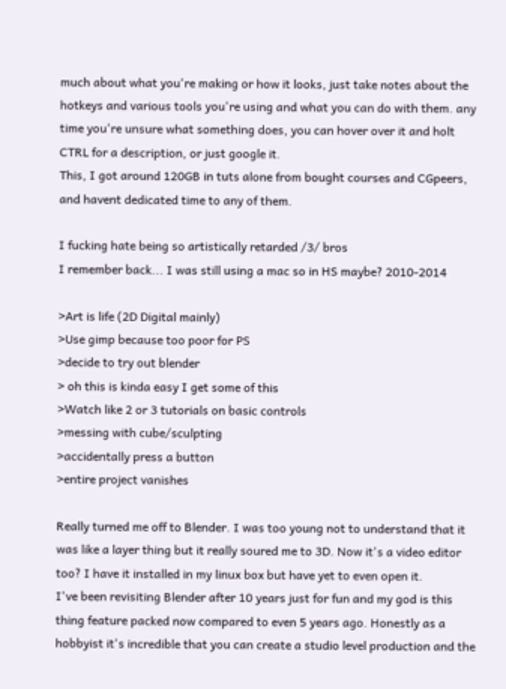much about what you're making or how it looks, just take notes about the hotkeys and various tools you're using and what you can do with them. any time you're unsure what something does, you can hover over it and holt CTRL for a description, or just google it.
This, I got around 120GB in tuts alone from bought courses and CGpeers, and havent dedicated time to any of them.

I fucking hate being so artistically retarded /3/ bros
I remember back... I was still using a mac so in HS maybe? 2010-2014

>Art is life (2D Digital mainly)
>Use gimp because too poor for PS
>decide to try out blender
> oh this is kinda easy I get some of this
>Watch like 2 or 3 tutorials on basic controls
>messing with cube/sculpting
>accidentally press a button
>entire project vanishes

Really turned me off to Blender. I was too young not to understand that it was like a layer thing but it really soured me to 3D. Now it's a video editor too? I have it installed in my linux box but have yet to even open it.
I've been revisiting Blender after 10 years just for fun and my god is this thing feature packed now compared to even 5 years ago. Honestly as a hobbyist it's incredible that you can create a studio level production and the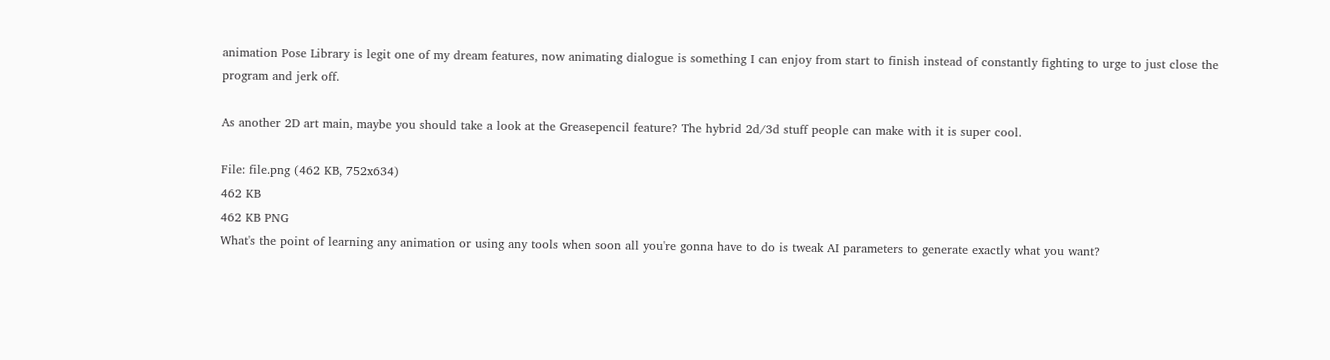animation Pose Library is legit one of my dream features, now animating dialogue is something I can enjoy from start to finish instead of constantly fighting to urge to just close the program and jerk off.

As another 2D art main, maybe you should take a look at the Greasepencil feature? The hybrid 2d/3d stuff people can make with it is super cool.

File: file.png (462 KB, 752x634)
462 KB
462 KB PNG
What's the point of learning any animation or using any tools when soon all you're gonna have to do is tweak AI parameters to generate exactly what you want?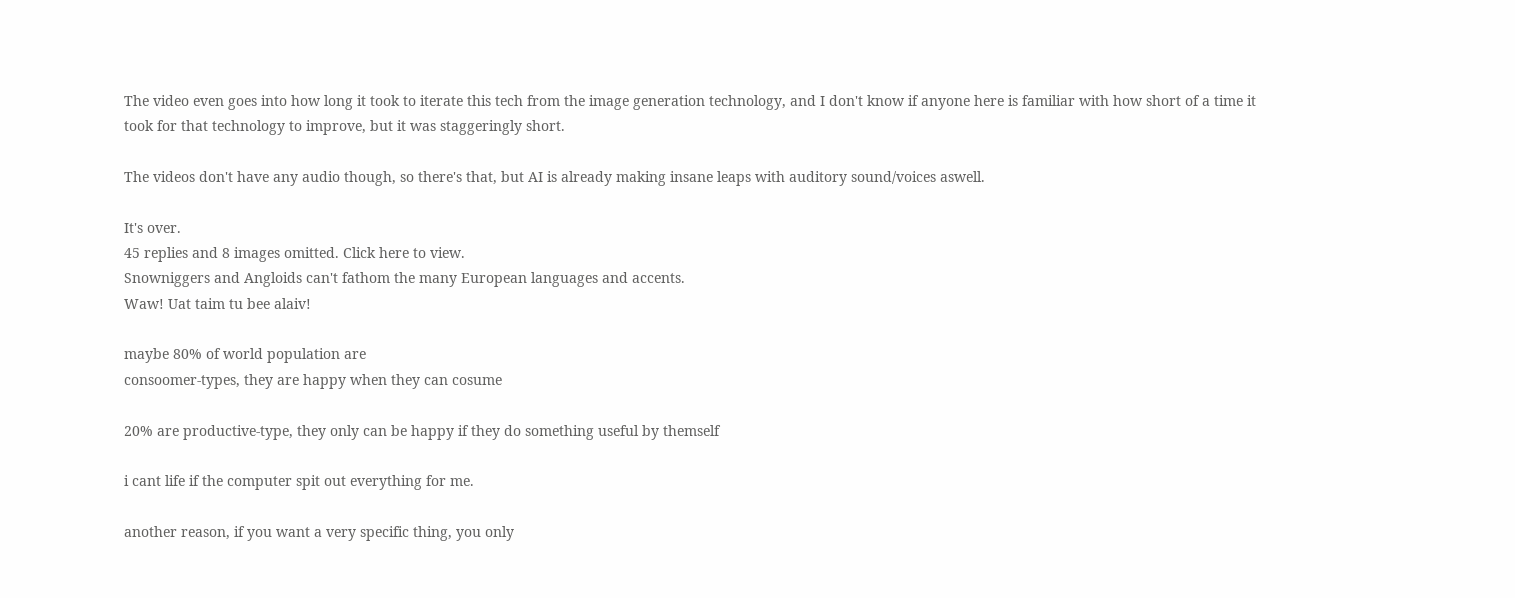The video even goes into how long it took to iterate this tech from the image generation technology, and I don't know if anyone here is familiar with how short of a time it took for that technology to improve, but it was staggeringly short.

The videos don't have any audio though, so there's that, but AI is already making insane leaps with auditory sound/voices aswell.

It's over.
45 replies and 8 images omitted. Click here to view.
Snowniggers and Angloids can't fathom the many European languages and accents.
Waw! Uat taim tu bee alaiv!

maybe 80% of world population are
consoomer-types, they are happy when they can cosume

20% are productive-type, they only can be happy if they do something useful by themself

i cant life if the computer spit out everything for me.

another reason, if you want a very specific thing, you only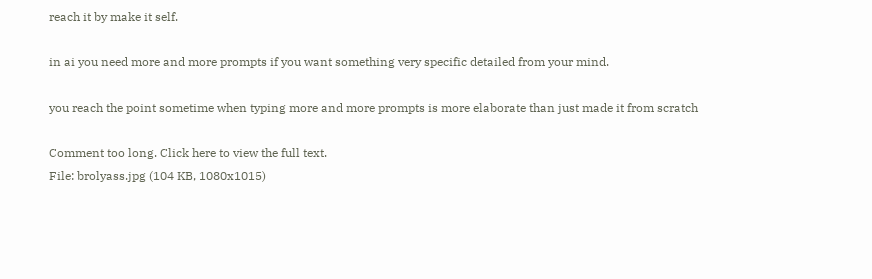reach it by make it self.

in ai you need more and more prompts if you want something very specific detailed from your mind.

you reach the point sometime when typing more and more prompts is more elaborate than just made it from scratch

Comment too long. Click here to view the full text.
File: brolyass.jpg (104 KB, 1080x1015)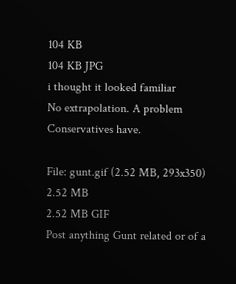104 KB
104 KB JPG
i thought it looked familiar
No extrapolation. A problem Conservatives have.

File: gunt.gif (2.52 MB, 293x350)
2.52 MB
2.52 MB GIF
Post anything Gunt related or of a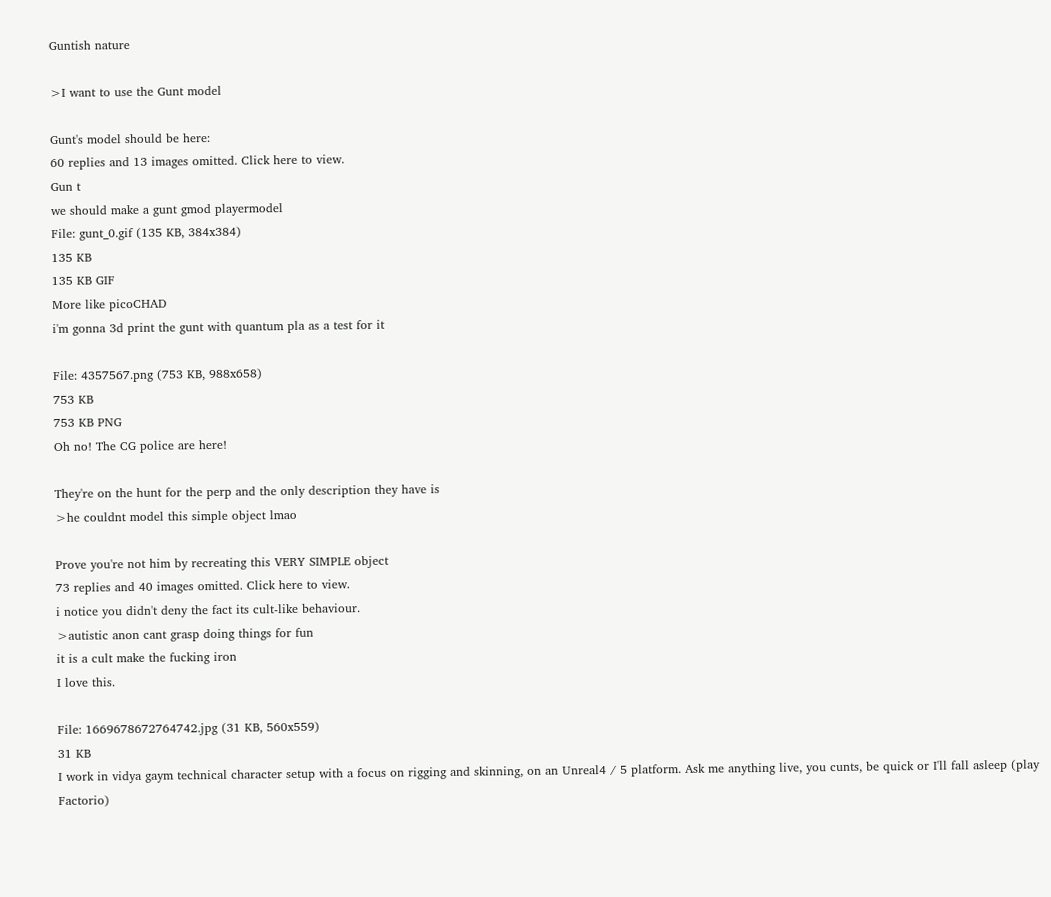Guntish nature

>I want to use the Gunt model

Gunt's model should be here:
60 replies and 13 images omitted. Click here to view.
Gun t
we should make a gunt gmod playermodel
File: gunt_0.gif (135 KB, 384x384)
135 KB
135 KB GIF
More like picoCHAD
i'm gonna 3d print the gunt with quantum pla as a test for it

File: 4357567.png (753 KB, 988x658)
753 KB
753 KB PNG
Oh no! The CG police are here!

They're on the hunt for the perp and the only description they have is
>he couldnt model this simple object lmao

Prove you're not him by recreating this VERY SIMPLE object
73 replies and 40 images omitted. Click here to view.
i notice you didn't deny the fact its cult-like behaviour.
>autistic anon cant grasp doing things for fun
it is a cult make the fucking iron
I love this.

File: 1669678672764742.jpg (31 KB, 560x559)
31 KB
I work in vidya gaym technical character setup with a focus on rigging and skinning, on an Unreal4 / 5 platform. Ask me anything live, you cunts, be quick or I'll fall asleep (play Factorio)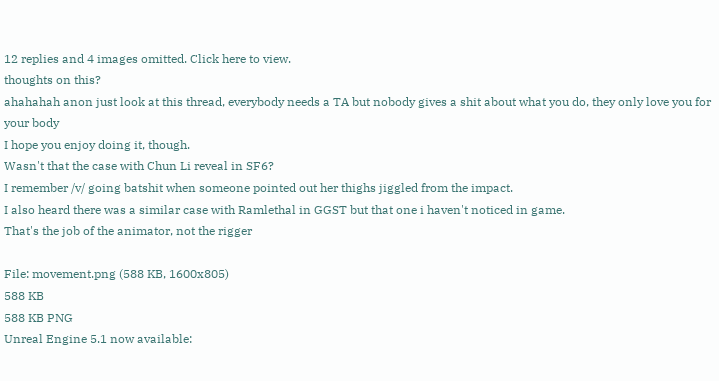12 replies and 4 images omitted. Click here to view.
thoughts on this?
ahahahah anon just look at this thread, everybody needs a TA but nobody gives a shit about what you do, they only love you for your body
I hope you enjoy doing it, though.
Wasn't that the case with Chun Li reveal in SF6?
I remember /v/ going batshit when someone pointed out her thighs jiggled from the impact.
I also heard there was a similar case with Ramlethal in GGST but that one i haven't noticed in game.
That's the job of the animator, not the rigger

File: movement.png (588 KB, 1600x805)
588 KB
588 KB PNG
Unreal Engine 5.1 now available: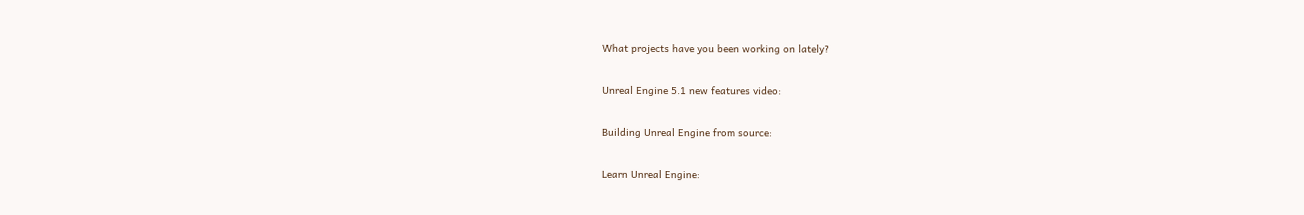What projects have you been working on lately?

Unreal Engine 5.1 new features video:

Building Unreal Engine from source:

Learn Unreal Engine: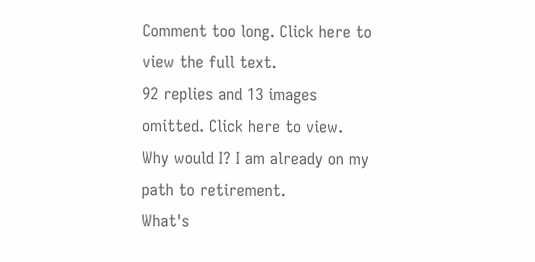Comment too long. Click here to view the full text.
92 replies and 13 images omitted. Click here to view.
Why would I? I am already on my path to retirement.
What's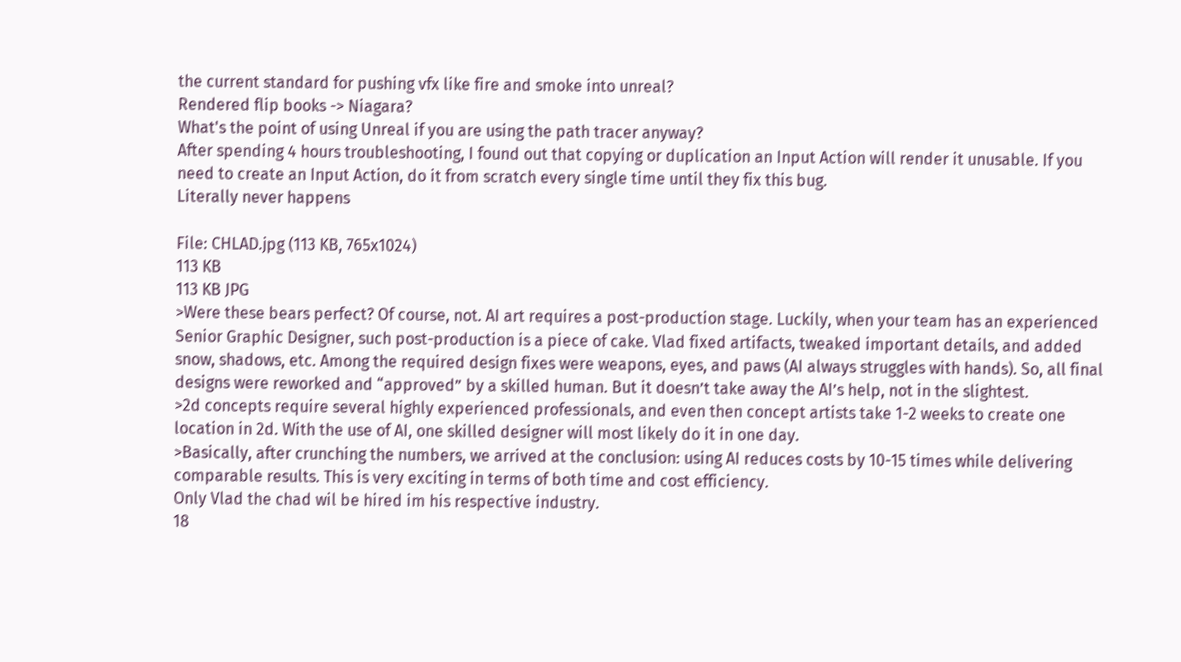the current standard for pushing vfx like fire and smoke into unreal?
Rendered flip books -> Niagara?
What's the point of using Unreal if you are using the path tracer anyway?
After spending 4 hours troubleshooting, I found out that copying or duplication an Input Action will render it unusable. If you need to create an Input Action, do it from scratch every single time until they fix this bug.
Literally never happens

File: CHLAD.jpg (113 KB, 765x1024)
113 KB
113 KB JPG
>Were these bears perfect? Of course, not. AI art requires a post-production stage. Luckily, when your team has an experienced Senior Graphic Designer, such post-production is a piece of cake. Vlad fixed artifacts, tweaked important details, and added snow, shadows, etc. Among the required design fixes were weapons, eyes, and paws (AI always struggles with hands). So, all final designs were reworked and “approved” by a skilled human. But it doesn’t take away the AI’s help, not in the slightest.
>2d concepts require several highly experienced professionals, and even then concept artists take 1-2 weeks to create one location in 2d. With the use of AI, one skilled designer will most likely do it in one day.
>Basically, after crunching the numbers, we arrived at the conclusion: using AI reduces costs by 10-15 times while delivering comparable results. This is very exciting in terms of both time and cost efficiency.
Only Vlad the chad wil be hired im his respective industry.
18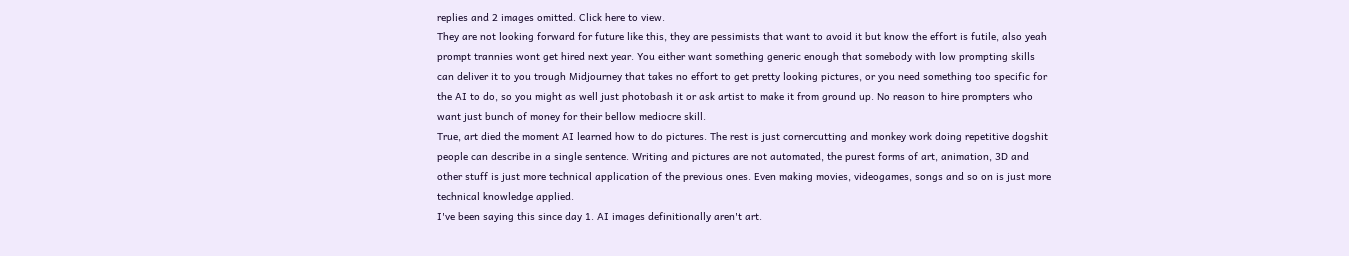replies and 2 images omitted. Click here to view.
They are not looking forward for future like this, they are pessimists that want to avoid it but know the effort is futile, also yeah prompt trannies wont get hired next year. You either want something generic enough that somebody with low prompting skills can deliver it to you trough Midjourney that takes no effort to get pretty looking pictures, or you need something too specific for the AI to do, so you might as well just photobash it or ask artist to make it from ground up. No reason to hire prompters who want just bunch of money for their bellow mediocre skill.
True, art died the moment AI learned how to do pictures. The rest is just cornercutting and monkey work doing repetitive dogshit people can describe in a single sentence. Writing and pictures are not automated, the purest forms of art, animation, 3D and other stuff is just more technical application of the previous ones. Even making movies, videogames, songs and so on is just more technical knowledge applied.
I've been saying this since day 1. AI images definitionally aren't art.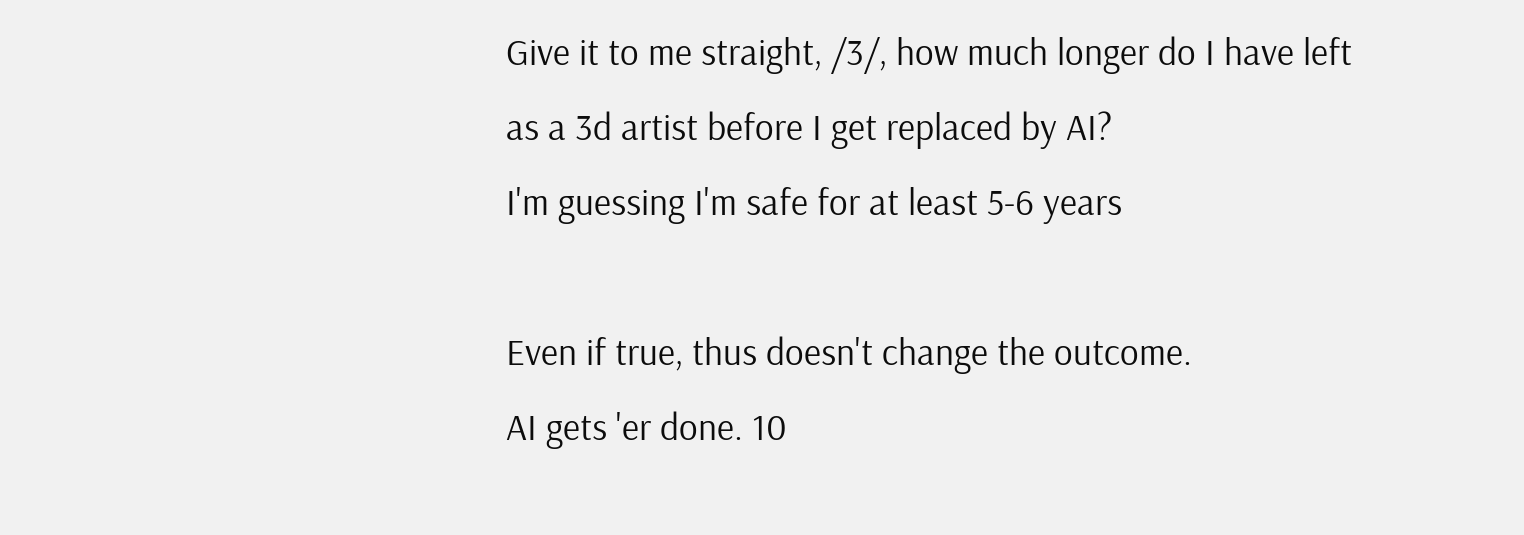Give it to me straight, /3/, how much longer do I have left as a 3d artist before I get replaced by AI?
I'm guessing I'm safe for at least 5-6 years

Even if true, thus doesn't change the outcome.
AI gets 'er done. 10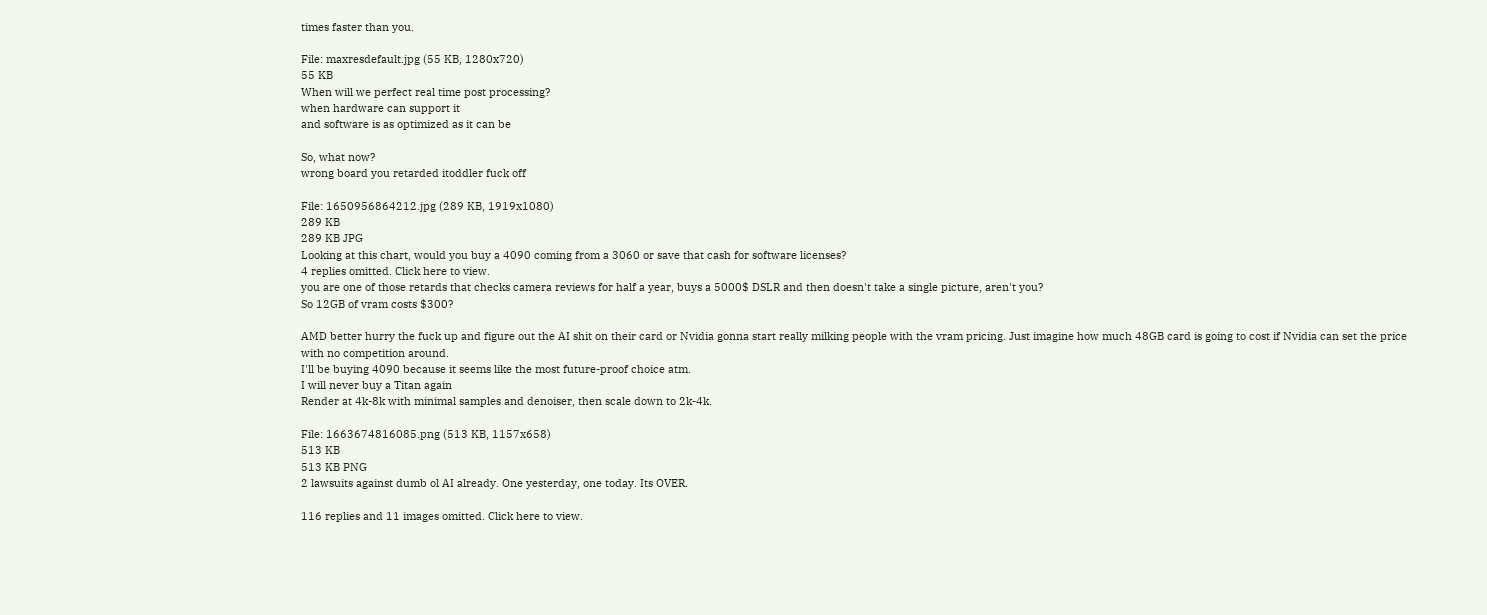times faster than you.

File: maxresdefault.jpg (55 KB, 1280x720)
55 KB
When will we perfect real time post processing?
when hardware can support it
and software is as optimized as it can be

So, what now?
wrong board you retarded itoddler fuck off

File: 1650956864212.jpg (289 KB, 1919x1080)
289 KB
289 KB JPG
Looking at this chart, would you buy a 4090 coming from a 3060 or save that cash for software licenses?
4 replies omitted. Click here to view.
you are one of those retards that checks camera reviews for half a year, buys a 5000$ DSLR and then doesn't take a single picture, aren't you?
So 12GB of vram costs $300?

AMD better hurry the fuck up and figure out the AI shit on their card or Nvidia gonna start really milking people with the vram pricing. Just imagine how much 48GB card is going to cost if Nvidia can set the price with no competition around.
I'll be buying 4090 because it seems like the most future-proof choice atm.
I will never buy a Titan again
Render at 4k-8k with minimal samples and denoiser, then scale down to 2k-4k.

File: 1663674816085.png (513 KB, 1157x658)
513 KB
513 KB PNG
2 lawsuits against dumb ol AI already. One yesterday, one today. Its OVER.

116 replies and 11 images omitted. Click here to view.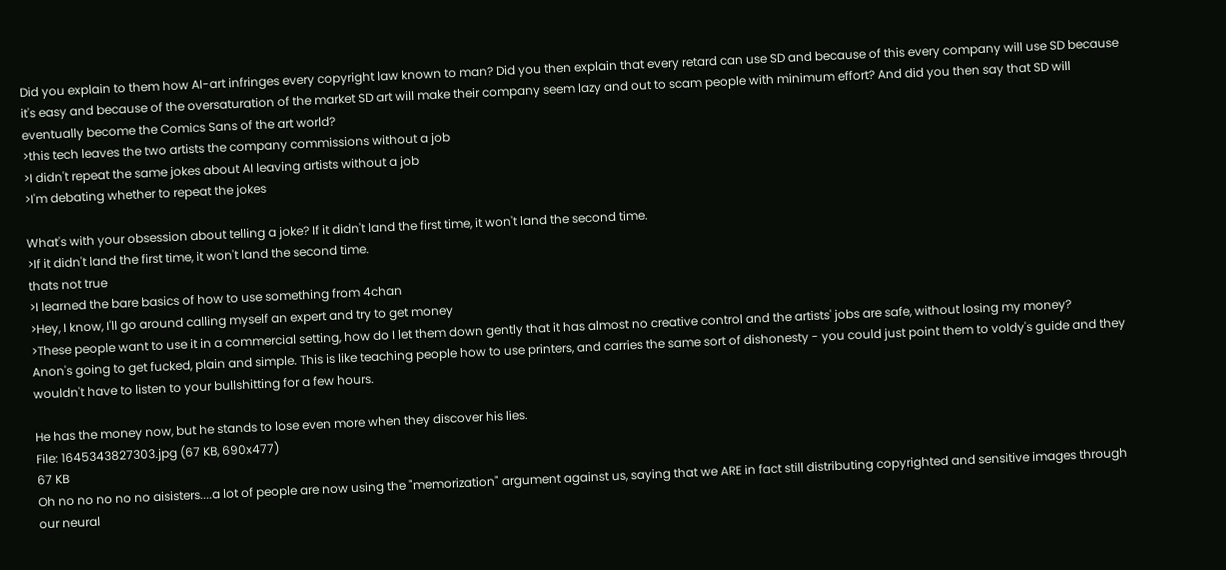Did you explain to them how AI-art infringes every copyright law known to man? Did you then explain that every retard can use SD and because of this every company will use SD because it's easy and because of the oversaturation of the market SD art will make their company seem lazy and out to scam people with minimum effort? And did you then say that SD will eventually become the Comics Sans of the art world?
>this tech leaves the two artists the company commissions without a job
>I didn't repeat the same jokes about AI leaving artists without a job
>I'm debating whether to repeat the jokes

What's with your obsession about telling a joke? If it didn't land the first time, it won't land the second time.
>If it didn't land the first time, it won't land the second time.
thats not true
>I learned the bare basics of how to use something from 4chan
>Hey, I know, I'll go around calling myself an expert and try to get money
>These people want to use it in a commercial setting, how do I let them down gently that it has almost no creative control and the artists' jobs are safe, without losing my money?
Anon's going to get fucked, plain and simple. This is like teaching people how to use printers, and carries the same sort of dishonesty - you could just point them to voldy's guide and they wouldn't have to listen to your bullshitting for a few hours.

He has the money now, but he stands to lose even more when they discover his lies.
File: 1645343827303.jpg (67 KB, 690x477)
67 KB
Oh no no no no no aisisters....a lot of people are now using the "memorization" argument against us, saying that we ARE in fact still distributing copyrighted and sensitive images through our neural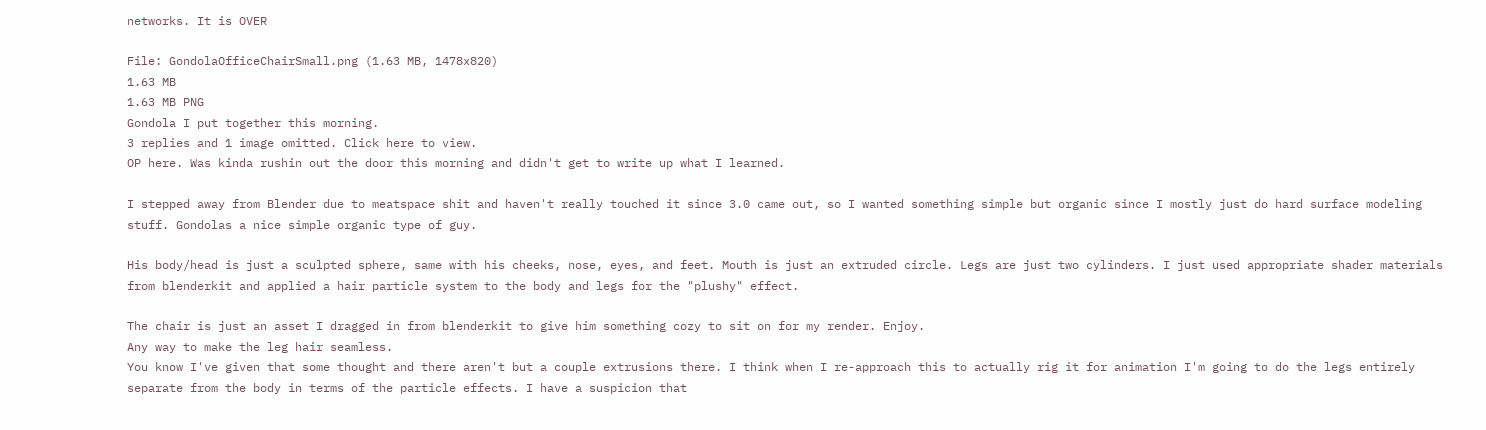networks. It is OVER

File: GondolaOfficeChairSmall.png (1.63 MB, 1478x820)
1.63 MB
1.63 MB PNG
Gondola I put together this morning.
3 replies and 1 image omitted. Click here to view.
OP here. Was kinda rushin out the door this morning and didn't get to write up what I learned.

I stepped away from Blender due to meatspace shit and haven't really touched it since 3.0 came out, so I wanted something simple but organic since I mostly just do hard surface modeling stuff. Gondolas a nice simple organic type of guy.

His body/head is just a sculpted sphere, same with his cheeks, nose, eyes, and feet. Mouth is just an extruded circle. Legs are just two cylinders. I just used appropriate shader materials from blenderkit and applied a hair particle system to the body and legs for the "plushy" effect.

The chair is just an asset I dragged in from blenderkit to give him something cozy to sit on for my render. Enjoy.
Any way to make the leg hair seamless.
You know I've given that some thought and there aren't but a couple extrusions there. I think when I re-approach this to actually rig it for animation I'm going to do the legs entirely separate from the body in terms of the particle effects. I have a suspicion that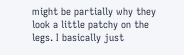might be partially why they look a little patchy on the legs. I basically just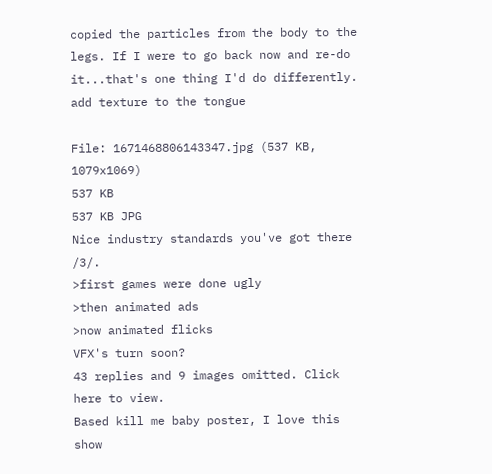copied the particles from the body to the legs. If I were to go back now and re-do it...that's one thing I'd do differently.
add texture to the tongue

File: 1671468806143347.jpg (537 KB, 1079x1069)
537 KB
537 KB JPG
Nice industry standards you've got there /3/.
>first games were done ugly
>then animated ads
>now animated flicks
VFX's turn soon?
43 replies and 9 images omitted. Click here to view.
Based kill me baby poster, I love this show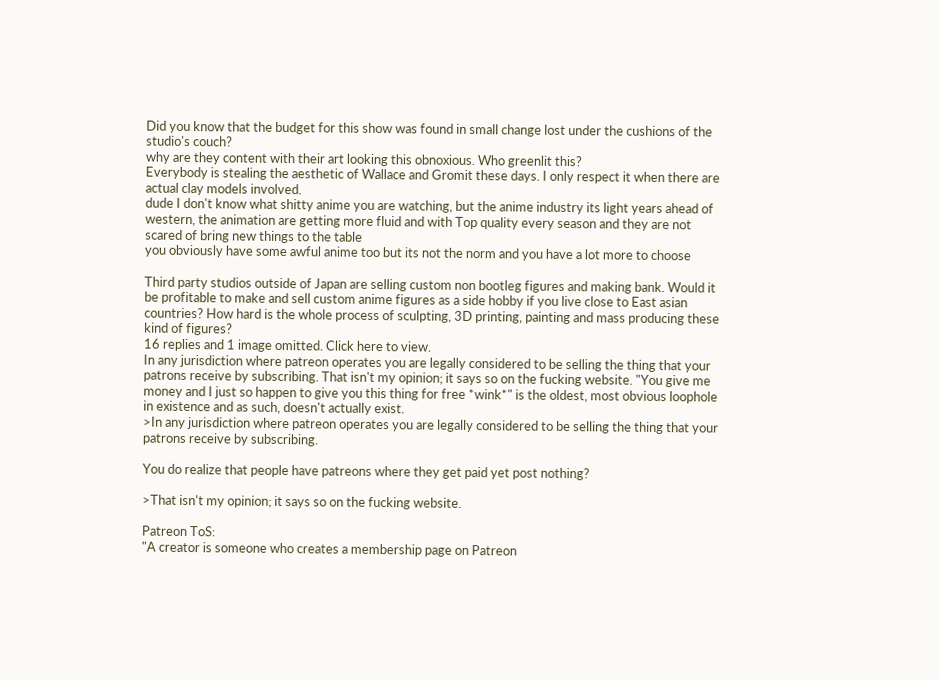Did you know that the budget for this show was found in small change lost under the cushions of the studio's couch?
why are they content with their art looking this obnoxious. Who greenlit this?
Everybody is stealing the aesthetic of Wallace and Gromit these days. I only respect it when there are actual clay models involved.
dude I don't know what shitty anime you are watching, but the anime industry its light years ahead of western, the animation are getting more fluid and with Top quality every season and they are not scared of bring new things to the table
you obviously have some awful anime too but its not the norm and you have a lot more to choose

Third party studios outside of Japan are selling custom non bootleg figures and making bank. Would it be profitable to make and sell custom anime figures as a side hobby if you live close to East asian countries? How hard is the whole process of sculpting, 3D printing, painting and mass producing these kind of figures?
16 replies and 1 image omitted. Click here to view.
In any jurisdiction where patreon operates you are legally considered to be selling the thing that your patrons receive by subscribing. That isn't my opinion; it says so on the fucking website. "You give me money and I just so happen to give you this thing for free *wink*" is the oldest, most obvious loophole in existence and as such, doesn't actually exist.
>In any jurisdiction where patreon operates you are legally considered to be selling the thing that your patrons receive by subscribing.

You do realize that people have patreons where they get paid yet post nothing?

>That isn't my opinion; it says so on the fucking website.

Patreon ToS:
"A creator is someone who creates a membership page on Patreon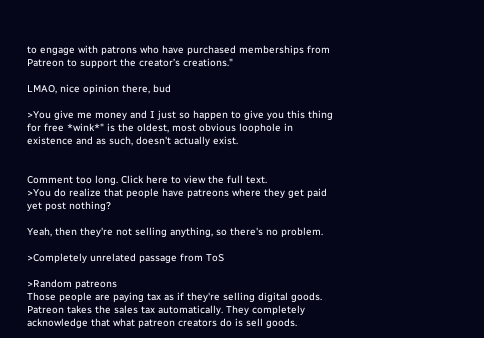to engage with patrons who have purchased memberships from Patreon to support the creator’s creations."

LMAO, nice opinion there, bud

>You give me money and I just so happen to give you this thing for free *wink*" is the oldest, most obvious loophole in existence and as such, doesn't actually exist.


Comment too long. Click here to view the full text.
>You do realize that people have patreons where they get paid yet post nothing?

Yeah, then they're not selling anything, so there's no problem.

>Completely unrelated passage from ToS

>Random patreons
Those people are paying tax as if they're selling digital goods. Patreon takes the sales tax automatically. They completely acknowledge that what patreon creators do is sell goods.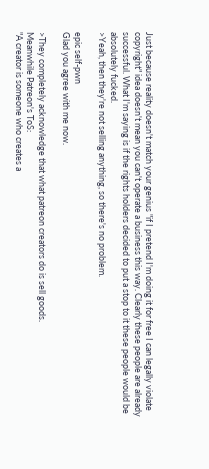Just because reality doesn't match your genius "if I pretend I'm doing it for free I can legally violate copyright" idea doesn't mean you can't operate a business this way. Clearly these people are already successful. What I'm saying is if the rights holders decided to put a stop to it these people would be absolutely fucked.
>Yeah, then they're not selling anything, so there's no problem.

epic self-pwn
Glad you agree with me now.

>They completely acknowledge that what patreon creators do is sell goods.
Meanwhile Patreon's ToS:
"A creator is someone who creates a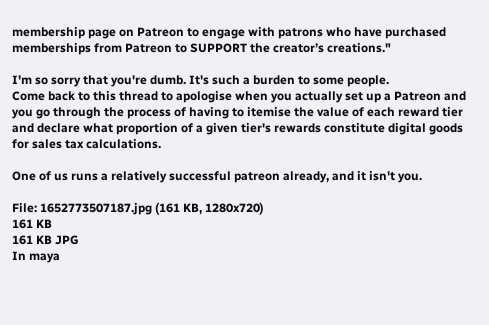membership page on Patreon to engage with patrons who have purchased memberships from Patreon to SUPPORT the creator’s creations."

I'm so sorry that you're dumb. It's such a burden to some people.
Come back to this thread to apologise when you actually set up a Patreon and you go through the process of having to itemise the value of each reward tier and declare what proportion of a given tier's rewards constitute digital goods for sales tax calculations.

One of us runs a relatively successful patreon already, and it isn't you.

File: 1652773507187.jpg (161 KB, 1280x720)
161 KB
161 KB JPG
In maya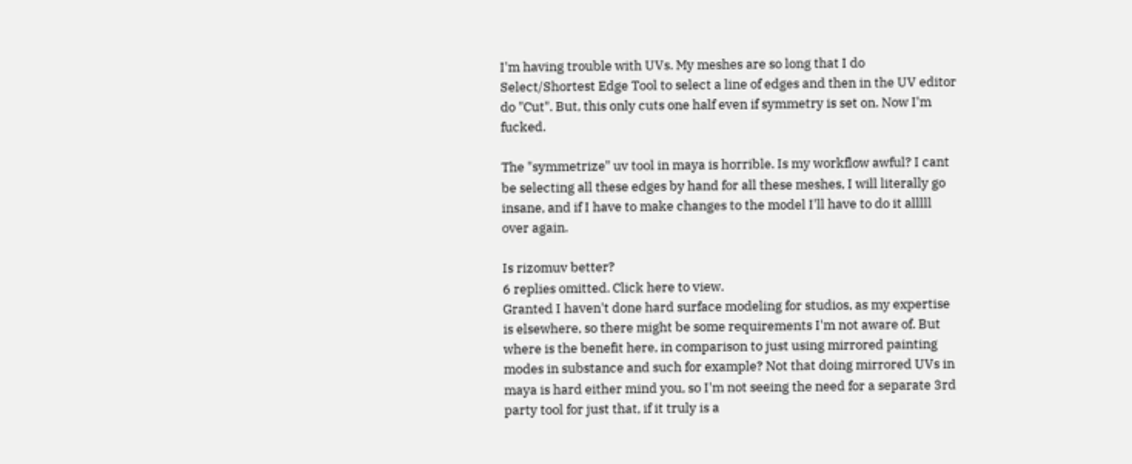I'm having trouble with UVs. My meshes are so long that I do Select/Shortest Edge Tool to select a line of edges and then in the UV editor do "Cut". But, this only cuts one half even if symmetry is set on. Now I'm fucked.

The "symmetrize" uv tool in maya is horrible. Is my workflow awful? I cant be selecting all these edges by hand for all these meshes, I will literally go insane, and if I have to make changes to the model I'll have to do it alllll over again.

Is rizomuv better?
6 replies omitted. Click here to view.
Granted I haven't done hard surface modeling for studios, as my expertise is elsewhere, so there might be some requirements I'm not aware of. But where is the benefit here, in comparison to just using mirrored painting modes in substance and such for example? Not that doing mirrored UVs in maya is hard either mind you, so I'm not seeing the need for a separate 3rd party tool for just that, if it truly is a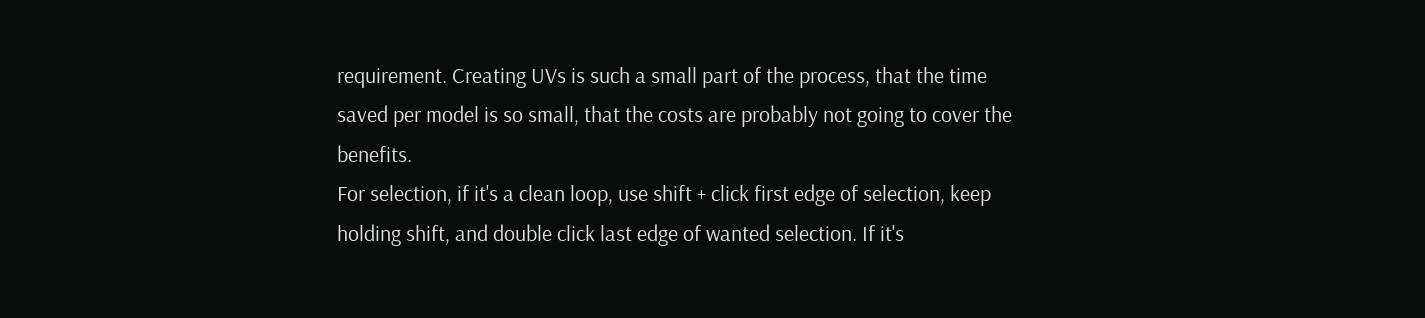requirement. Creating UVs is such a small part of the process, that the time saved per model is so small, that the costs are probably not going to cover the benefits.
For selection, if it's a clean loop, use shift + click first edge of selection, keep holding shift, and double click last edge of wanted selection. If it's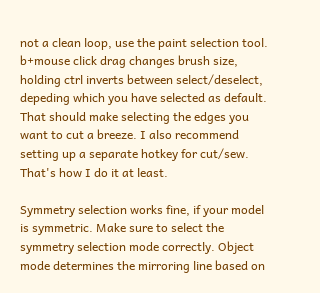not a clean loop, use the paint selection tool. b+mouse click drag changes brush size, holding ctrl inverts between select/deselect, depeding which you have selected as default. That should make selecting the edges you want to cut a breeze. I also recommend setting up a separate hotkey for cut/sew. That's how I do it at least.

Symmetry selection works fine, if your model is symmetric. Make sure to select the symmetry selection mode correctly. Object mode determines the mirroring line based on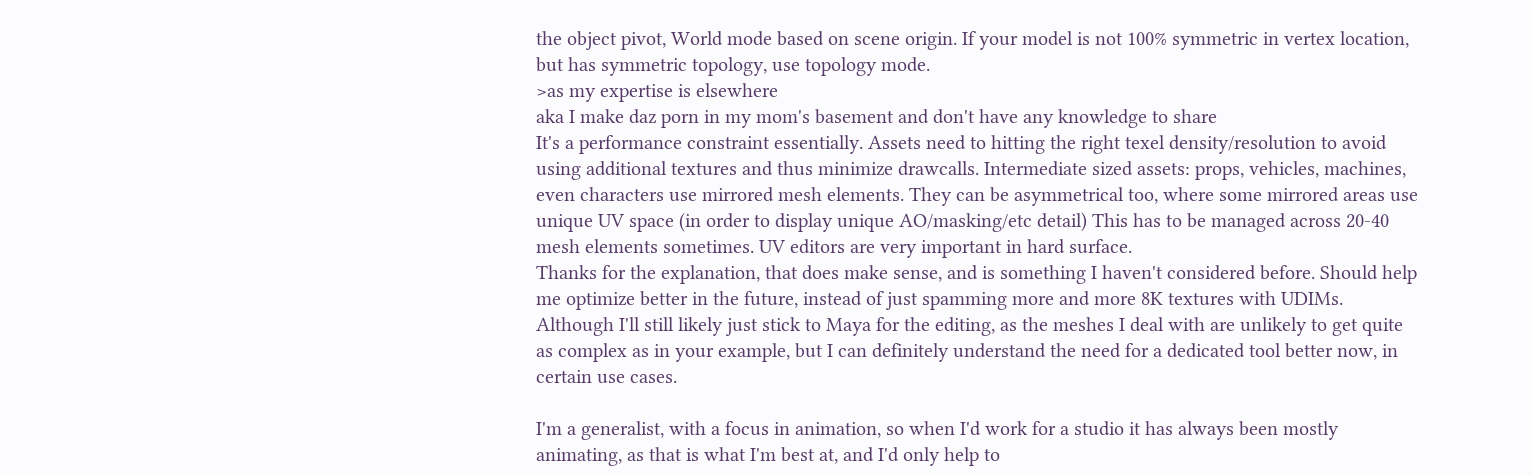the object pivot, World mode based on scene origin. If your model is not 100% symmetric in vertex location, but has symmetric topology, use topology mode.
>as my expertise is elsewhere
aka I make daz porn in my mom's basement and don't have any knowledge to share
It's a performance constraint essentially. Assets need to hitting the right texel density/resolution to avoid using additional textures and thus minimize drawcalls. Intermediate sized assets: props, vehicles, machines, even characters use mirrored mesh elements. They can be asymmetrical too, where some mirrored areas use unique UV space (in order to display unique AO/masking/etc detail) This has to be managed across 20-40 mesh elements sometimes. UV editors are very important in hard surface.
Thanks for the explanation, that does make sense, and is something I haven't considered before. Should help me optimize better in the future, instead of just spamming more and more 8K textures with UDIMs. Although I'll still likely just stick to Maya for the editing, as the meshes I deal with are unlikely to get quite as complex as in your example, but I can definitely understand the need for a dedicated tool better now, in certain use cases.

I'm a generalist, with a focus in animation, so when I'd work for a studio it has always been mostly animating, as that is what I'm best at, and I'd only help to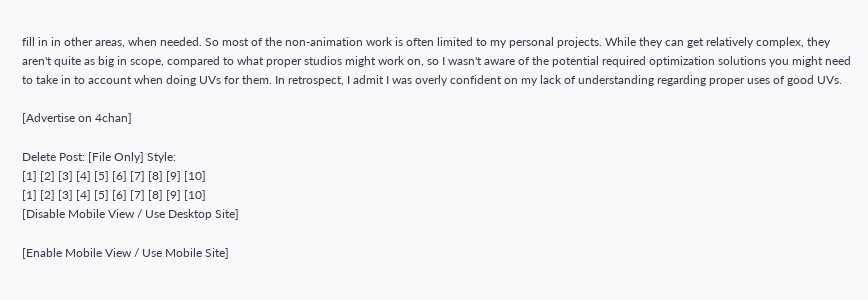fill in in other areas, when needed. So most of the non-animation work is often limited to my personal projects. While they can get relatively complex, they aren't quite as big in scope, compared to what proper studios might work on, so I wasn't aware of the potential required optimization solutions you might need to take in to account when doing UVs for them. In retrospect, I admit I was overly confident on my lack of understanding regarding proper uses of good UVs.

[Advertise on 4chan]

Delete Post: [File Only] Style:
[1] [2] [3] [4] [5] [6] [7] [8] [9] [10]
[1] [2] [3] [4] [5] [6] [7] [8] [9] [10]
[Disable Mobile View / Use Desktop Site]

[Enable Mobile View / Use Mobile Site]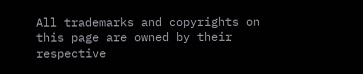All trademarks and copyrights on this page are owned by their respective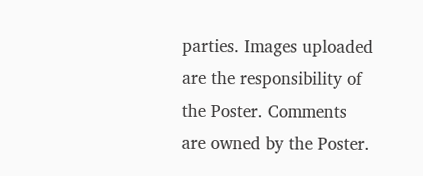parties. Images uploaded are the responsibility of the Poster. Comments are owned by the Poster.